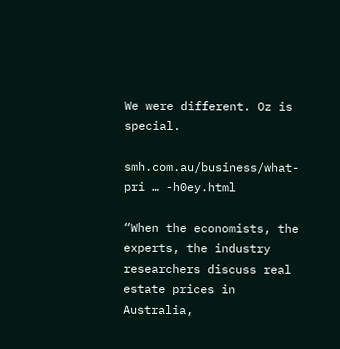We were different. Oz is special.

smh.com.au/business/what-pri … -h0ey.html

“When the economists, the experts, the industry researchers discuss real estate prices in Australia,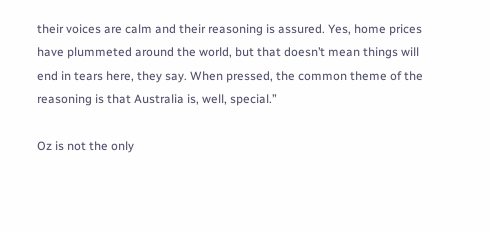their voices are calm and their reasoning is assured. Yes, home prices have plummeted around the world, but that doesn’t mean things will end in tears here, they say. When pressed, the common theme of the reasoning is that Australia is, well, special.”

Oz is not the only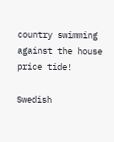country swimming against the house price tide!

Swedish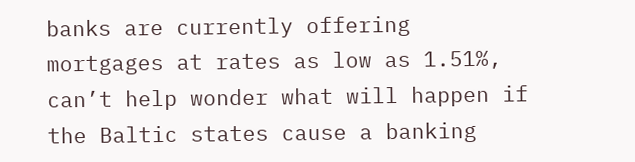banks are currently offering mortgages at rates as low as 1.51%, can’t help wonder what will happen if the Baltic states cause a banking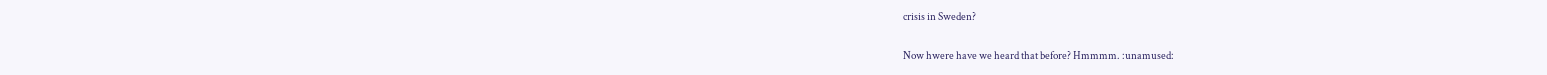crisis in Sweden?

Now hwere have we heard that before? Hmmmm. :unamused: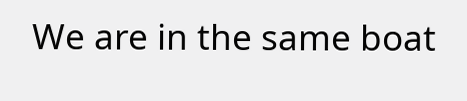We are in the same boat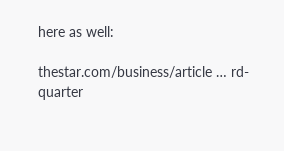here as well:

thestar.com/business/article … rd-quarter